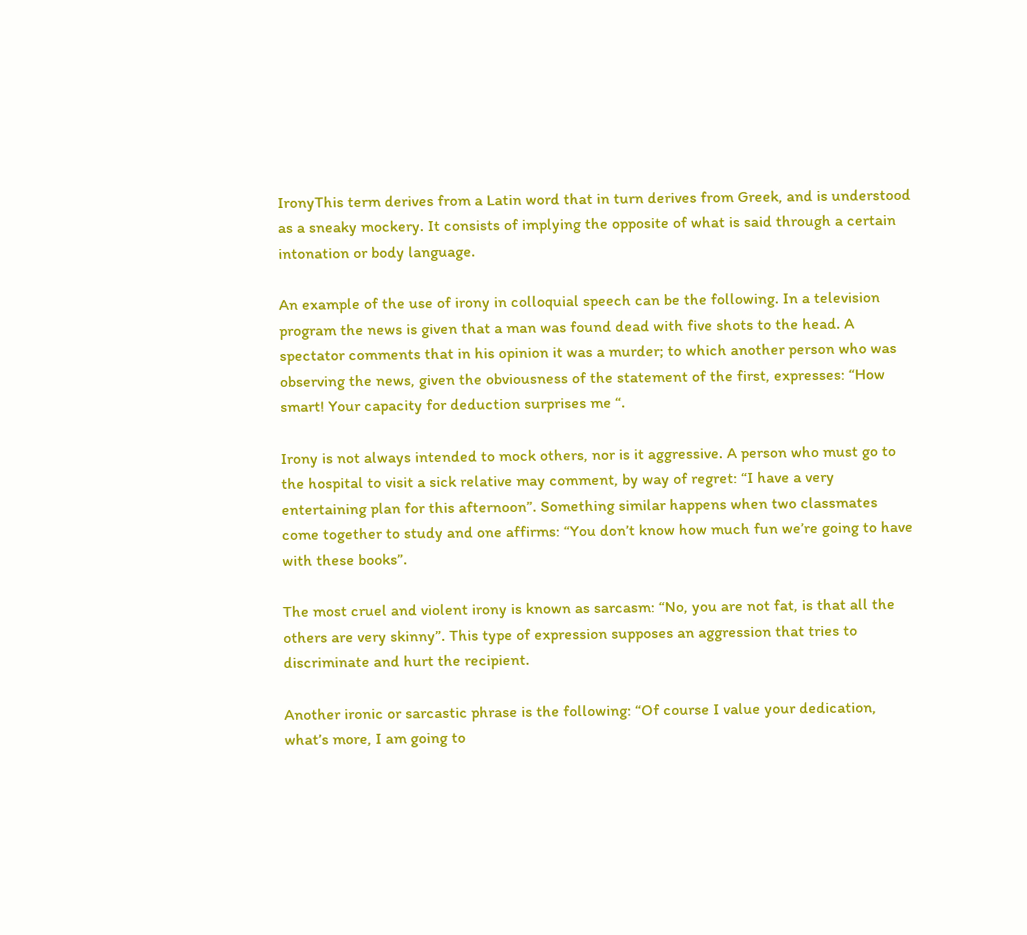IronyThis term derives from a Latin word that in turn derives from Greek, and is understood as a sneaky mockery. It consists of implying the opposite of what is said through a certain intonation or body language.

An example of the use of irony in colloquial speech can be the following. In a television program the news is given that a man was found dead with five shots to the head. A spectator comments that in his opinion it was a murder; to which another person who was observing the news, given the obviousness of the statement of the first, expresses: “How smart! Your capacity for deduction surprises me “.

Irony is not always intended to mock others, nor is it aggressive. A person who must go to the hospital to visit a sick relative may comment, by way of regret: “I have a very entertaining plan for this afternoon”. Something similar happens when two classmates come together to study and one affirms: “You don’t know how much fun we’re going to have with these books”.

The most cruel and violent irony is known as sarcasm: “No, you are not fat, is that all the others are very skinny”. This type of expression supposes an aggression that tries to discriminate and hurt the recipient.

Another ironic or sarcastic phrase is the following: “Of course I value your dedication, what’s more, I am going to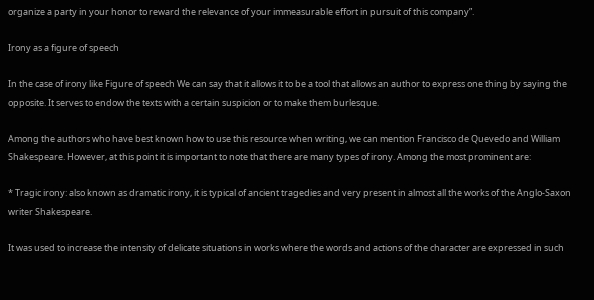organize a party in your honor to reward the relevance of your immeasurable effort in pursuit of this company”.

Irony as a figure of speech

In the case of irony like Figure of speech We can say that it allows it to be a tool that allows an author to express one thing by saying the opposite. It serves to endow the texts with a certain suspicion or to make them burlesque.

Among the authors who have best known how to use this resource when writing, we can mention Francisco de Quevedo and William Shakespeare. However, at this point it is important to note that there are many types of irony. Among the most prominent are:

* Tragic irony: also known as dramatic irony, it is typical of ancient tragedies and very present in almost all the works of the Anglo-Saxon writer Shakespeare.

It was used to increase the intensity of delicate situations in works where the words and actions of the character are expressed in such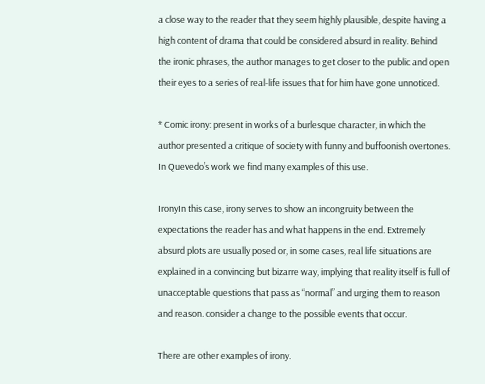a close way to the reader that they seem highly plausible, despite having a high content of drama that could be considered absurd in reality. Behind the ironic phrases, the author manages to get closer to the public and open their eyes to a series of real-life issues that for him have gone unnoticed.

* Comic irony: present in works of a burlesque character, in which the author presented a critique of society with funny and buffoonish overtones. In Quevedo’s work we find many examples of this use.

IronyIn this case, irony serves to show an incongruity between the expectations the reader has and what happens in the end. Extremely absurd plots are usually posed or, in some cases, real life situations are explained in a convincing but bizarre way, implying that reality itself is full of unacceptable questions that pass as “normal” and urging them to reason and reason. consider a change to the possible events that occur.

There are other examples of irony.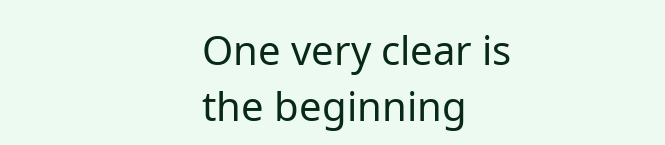One very clear is the beginning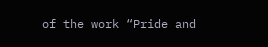of the work “Pride and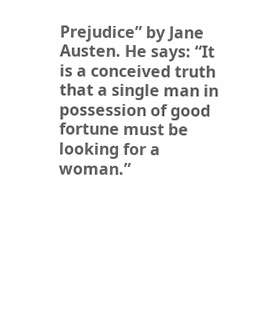Prejudice” by Jane Austen. He says: “It is a conceived truth that a single man in possession of good fortune must be looking for a woman.”